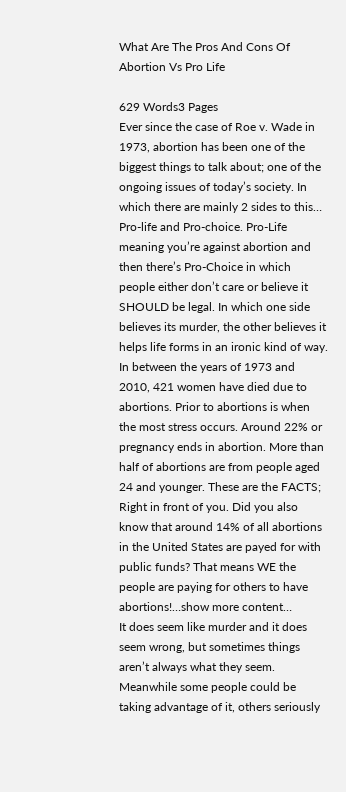What Are The Pros And Cons Of Abortion Vs Pro Life

629 Words3 Pages
Ever since the case of Roe v. Wade in 1973, abortion has been one of the biggest things to talk about; one of the ongoing issues of today’s society. In which there are mainly 2 sides to this… Pro-life and Pro-choice. Pro-Life meaning you’re against abortion and then there’s Pro-Choice in which people either don’t care or believe it SHOULD be legal. In which one side believes its murder, the other believes it helps life forms in an ironic kind of way. In between the years of 1973 and 2010, 421 women have died due to abortions. Prior to abortions is when the most stress occurs. Around 22% or pregnancy ends in abortion. More than half of abortions are from people aged 24 and younger. These are the FACTS; Right in front of you. Did you also know that around 14% of all abortions in the United States are payed for with public funds? That means WE the people are paying for others to have abortions!…show more content…
It does seem like murder and it does seem wrong, but sometimes things aren’t always what they seem. Meanwhile some people could be taking advantage of it, others seriously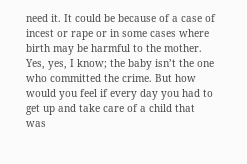need it. It could be because of a case of incest or rape or in some cases where birth may be harmful to the mother. Yes, yes, I know; the baby isn’t the one who committed the crime. But how would you feel if every day you had to get up and take care of a child that was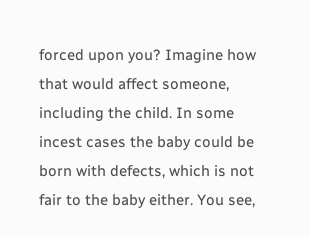forced upon you? Imagine how that would affect someone, including the child. In some incest cases the baby could be born with defects, which is not fair to the baby either. You see,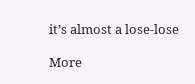it’s almost a lose-lose

More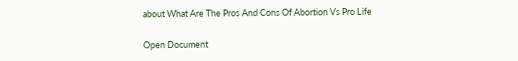about What Are The Pros And Cons Of Abortion Vs Pro Life

Open Document